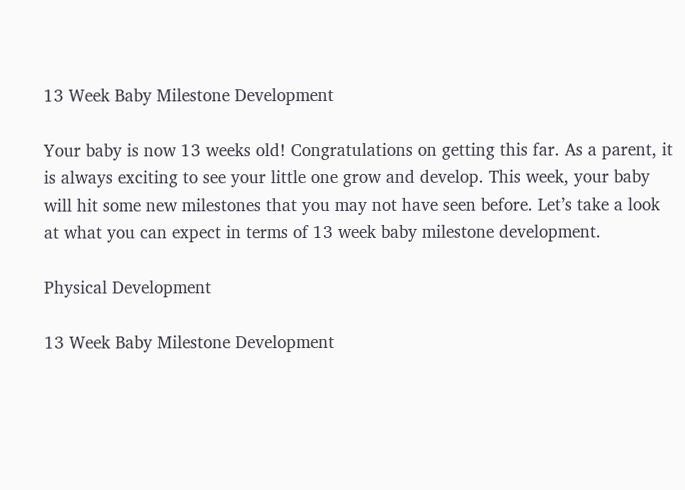13 Week Baby Milestone Development

Your baby is now 13 weeks old! Congratulations on getting this far. As a parent, it is always exciting to see your little one grow and develop. This week, your baby will hit some new milestones that you may not have seen before. Let’s take a look at what you can expect in terms of 13 week baby milestone development.

Physical Development

13 Week Baby Milestone Development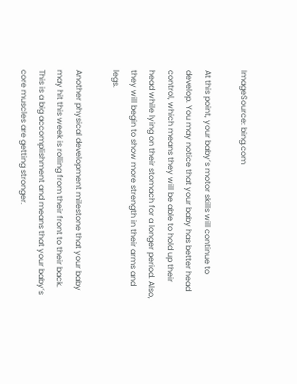ImageSource: bing.com

At this point, your baby’s motor skills will continue to develop. You may notice that your baby has better head control, which means they will be able to hold up their head while lying on their stomach for a longer period. Also, they will begin to show more strength in their arms and legs.

Another physical development milestone that your baby may hit this week is rolling from their front to their back. This is a big accomplishment and means that your baby’s core muscles are getting stronger.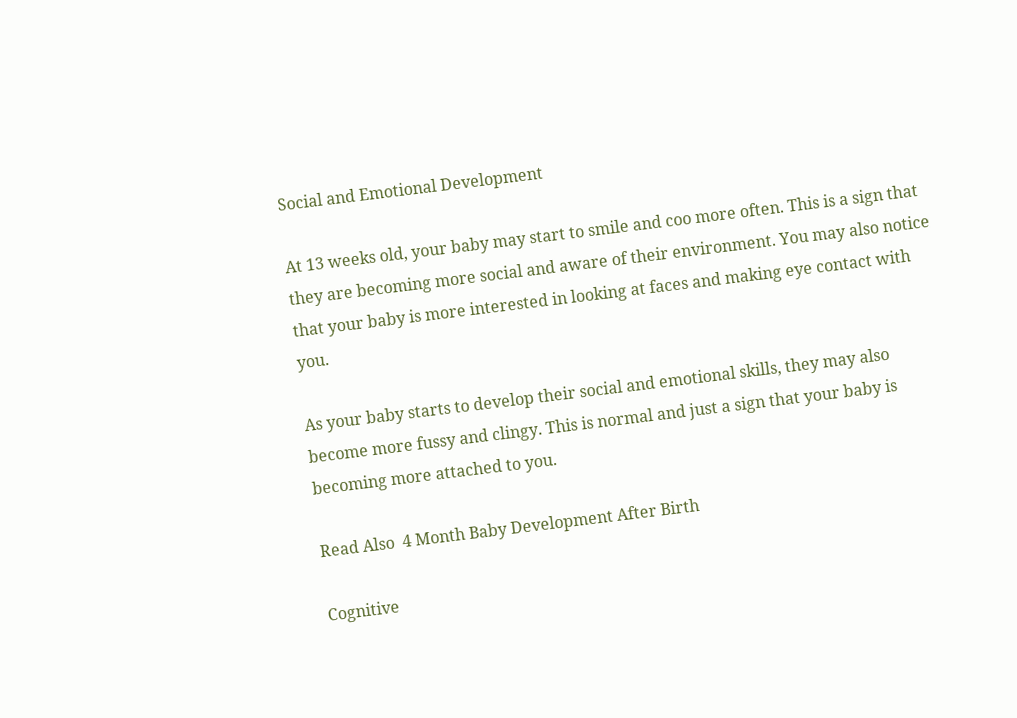Social and Emotional Development

At 13 weeks old, your baby may start to smile and coo more often. This is a sign that they are becoming more social and aware of their environment. You may also notice that your baby is more interested in looking at faces and making eye contact with you.

As your baby starts to develop their social and emotional skills, they may also become more fussy and clingy. This is normal and just a sign that your baby is becoming more attached to you.

Read Also  4 Month Baby Development After Birth

Cognitive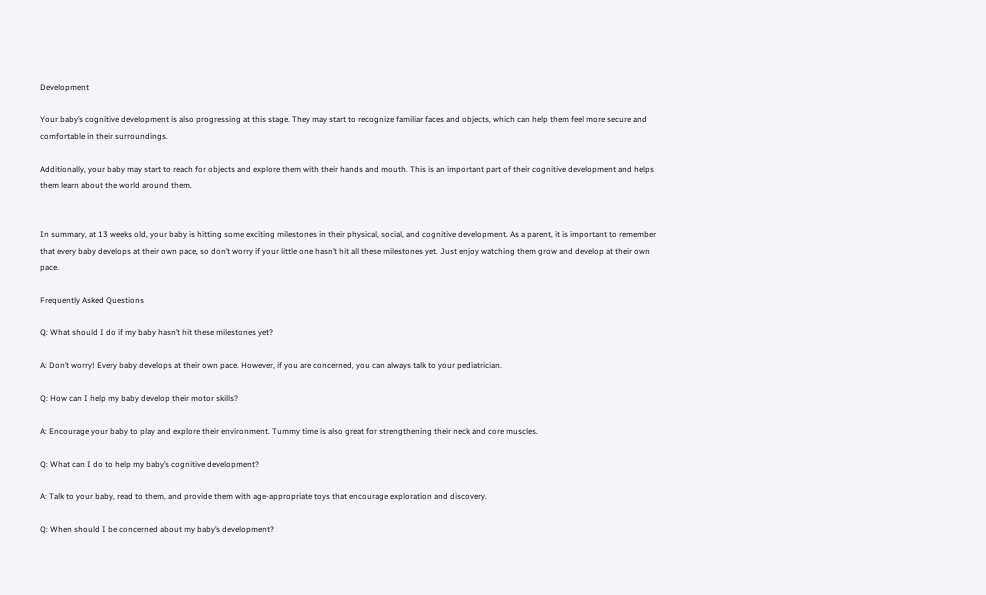Development

Your baby’s cognitive development is also progressing at this stage. They may start to recognize familiar faces and objects, which can help them feel more secure and comfortable in their surroundings.

Additionally, your baby may start to reach for objects and explore them with their hands and mouth. This is an important part of their cognitive development and helps them learn about the world around them.


In summary, at 13 weeks old, your baby is hitting some exciting milestones in their physical, social, and cognitive development. As a parent, it is important to remember that every baby develops at their own pace, so don’t worry if your little one hasn’t hit all these milestones yet. Just enjoy watching them grow and develop at their own pace.

Frequently Asked Questions

Q: What should I do if my baby hasn’t hit these milestones yet?

A: Don’t worry! Every baby develops at their own pace. However, if you are concerned, you can always talk to your pediatrician.

Q: How can I help my baby develop their motor skills?

A: Encourage your baby to play and explore their environment. Tummy time is also great for strengthening their neck and core muscles.

Q: What can I do to help my baby’s cognitive development?

A: Talk to your baby, read to them, and provide them with age-appropriate toys that encourage exploration and discovery.

Q: When should I be concerned about my baby’s development?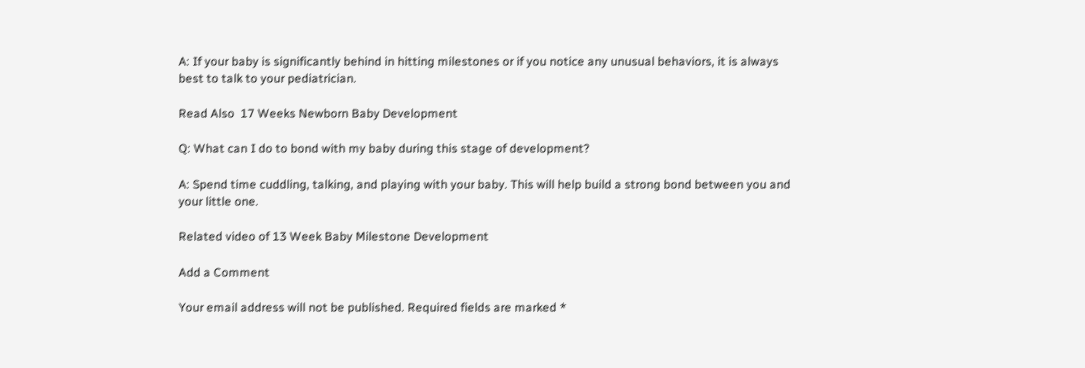A: If your baby is significantly behind in hitting milestones or if you notice any unusual behaviors, it is always best to talk to your pediatrician.

Read Also  17 Weeks Newborn Baby Development

Q: What can I do to bond with my baby during this stage of development?

A: Spend time cuddling, talking, and playing with your baby. This will help build a strong bond between you and your little one.

Related video of 13 Week Baby Milestone Development

Add a Comment

Your email address will not be published. Required fields are marked *